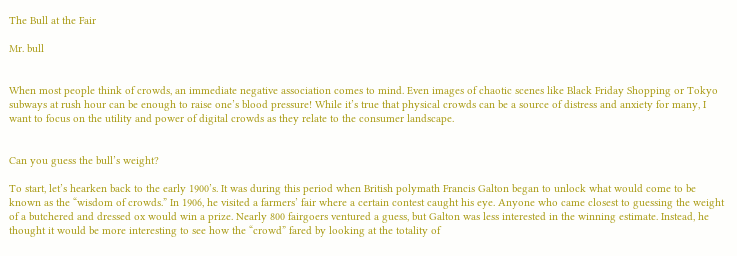The Bull at the Fair

Mr. bull


When most people think of crowds, an immediate negative association comes to mind. Even images of chaotic scenes like Black Friday Shopping or Tokyo subways at rush hour can be enough to raise one’s blood pressure! While it’s true that physical crowds can be a source of distress and anxiety for many, I want to focus on the utility and power of digital crowds as they relate to the consumer landscape.


Can you guess the bull’s weight?

To start, let’s hearken back to the early 1900’s. It was during this period when British polymath Francis Galton began to unlock what would come to be known as the “wisdom of crowds.” In 1906, he visited a farmers’ fair where a certain contest caught his eye. Anyone who came closest to guessing the weight of a butchered and dressed ox would win a prize. Nearly 800 fairgoers ventured a guess, but Galton was less interested in the winning estimate. Instead, he thought it would be more interesting to see how the “crowd” fared by looking at the totality of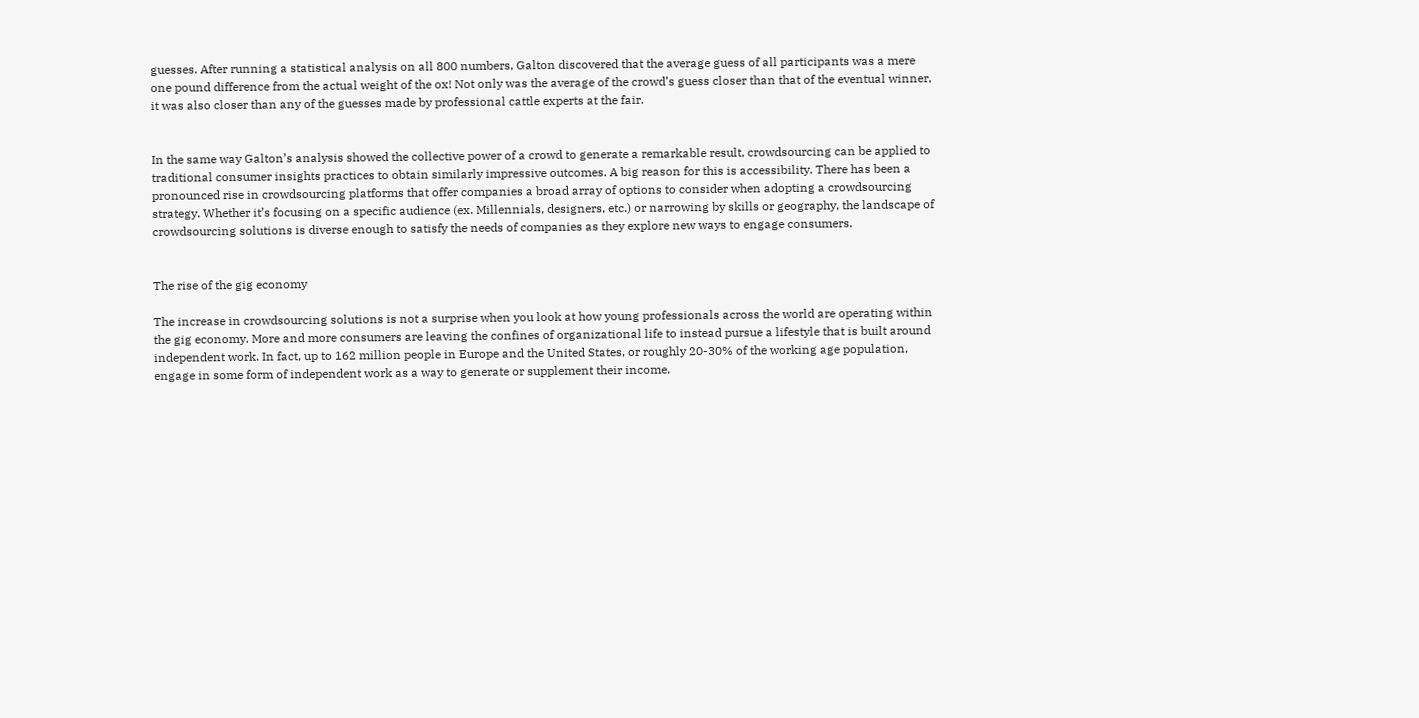guesses. After running a statistical analysis on all 800 numbers, Galton discovered that the average guess of all participants was a mere one pound difference from the actual weight of the ox! Not only was the average of the crowd’s guess closer than that of the eventual winner, it was also closer than any of the guesses made by professional cattle experts at the fair.


In the same way Galton’s analysis showed the collective power of a crowd to generate a remarkable result, crowdsourcing can be applied to traditional consumer insights practices to obtain similarly impressive outcomes. A big reason for this is accessibility. There has been a pronounced rise in crowdsourcing platforms that offer companies a broad array of options to consider when adopting a crowdsourcing strategy. Whether it’s focusing on a specific audience (ex. Millennials, designers, etc.) or narrowing by skills or geography, the landscape of crowdsourcing solutions is diverse enough to satisfy the needs of companies as they explore new ways to engage consumers.


The rise of the gig economy

The increase in crowdsourcing solutions is not a surprise when you look at how young professionals across the world are operating within the gig economy. More and more consumers are leaving the confines of organizational life to instead pursue a lifestyle that is built around independent work. In fact, up to 162 million people in Europe and the United States, or roughly 20-30% of the working age population, engage in some form of independent work as a way to generate or supplement their income.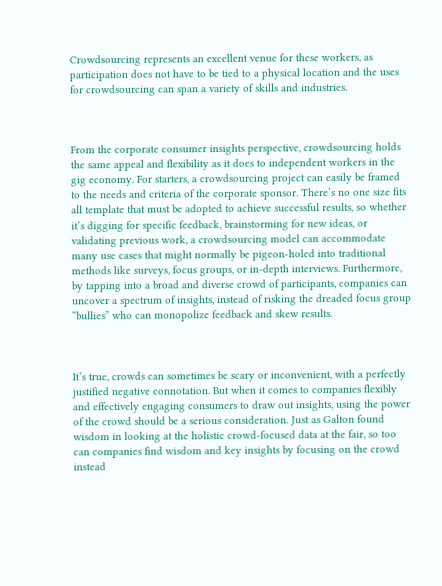Crowdsourcing represents an excellent venue for these workers, as participation does not have to be tied to a physical location and the uses for crowdsourcing can span a variety of skills and industries.



From the corporate consumer insights perspective, crowdsourcing holds the same appeal and flexibility as it does to independent workers in the gig economy. For starters, a crowdsourcing project can easily be framed to the needs and criteria of the corporate sponsor. There’s no one size fits all template that must be adopted to achieve successful results, so whether it’s digging for specific feedback, brainstorming for new ideas, or validating previous work, a crowdsourcing model can accommodate many use cases that might normally be pigeon-holed into traditional methods like surveys, focus groups, or in-depth interviews. Furthermore, by tapping into a broad and diverse crowd of participants, companies can uncover a spectrum of insights, instead of risking the dreaded focus group “bullies” who can monopolize feedback and skew results.



It’s true, crowds can sometimes be scary or inconvenient, with a perfectly justified negative connotation. But when it comes to companies flexibly and effectively engaging consumers to draw out insights, using the power of the crowd should be a serious consideration. Just as Galton found wisdom in looking at the holistic crowd-focused data at the fair, so too can companies find wisdom and key insights by focusing on the crowd instead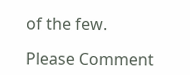of the few.

Please Comment